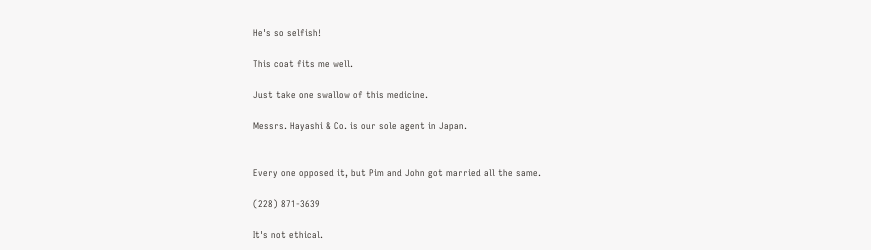He's so selfish!

This coat fits me well.

Just take one swallow of this medicine.

Messrs. Hayashi & Co. is our sole agent in Japan.


Every one opposed it, but Pim and John got married all the same.

(228) 871-3639

It's not ethical.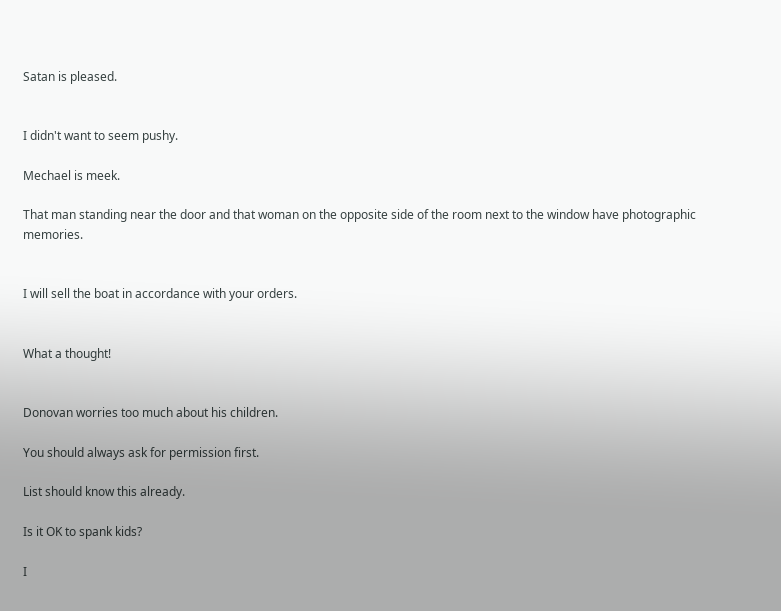Satan is pleased.


I didn't want to seem pushy.

Mechael is meek.

That man standing near the door and that woman on the opposite side of the room next to the window have photographic memories.


I will sell the boat in accordance with your orders.


What a thought!


Donovan worries too much about his children.

You should always ask for permission first.

List should know this already.

Is it OK to spank kids?

I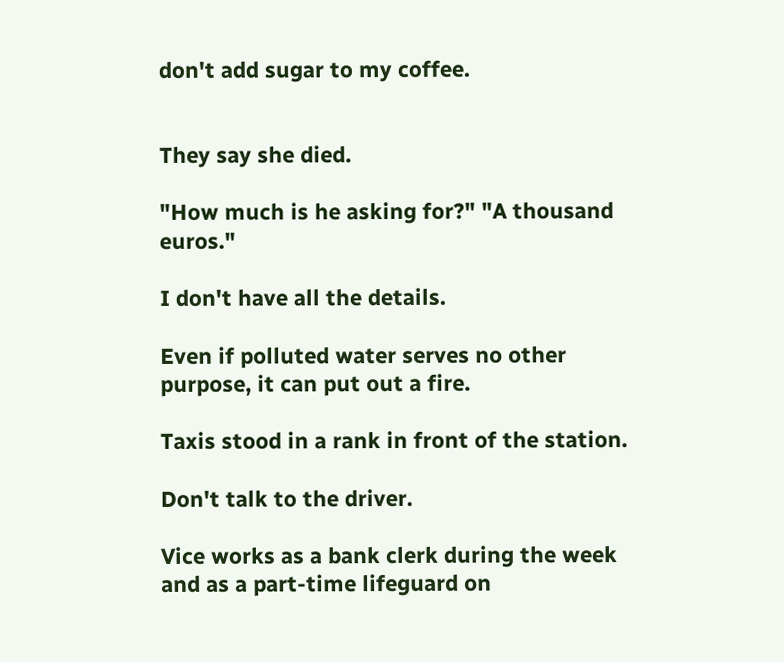don't add sugar to my coffee.


They say she died.

"How much is he asking for?" "A thousand euros."

I don't have all the details.

Even if polluted water serves no other purpose, it can put out a fire.

Taxis stood in a rank in front of the station.

Don't talk to the driver.

Vice works as a bank clerk during the week and as a part-time lifeguard on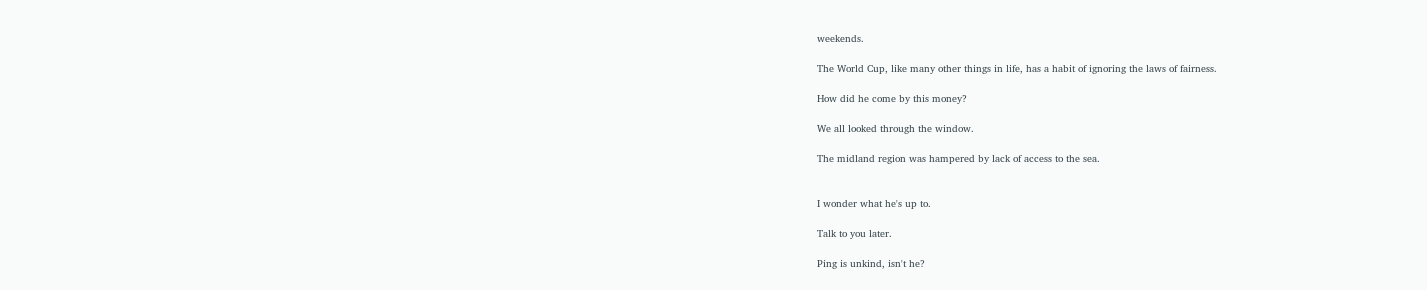weekends.

The World Cup, like many other things in life, has a habit of ignoring the laws of fairness.

How did he come by this money?

We all looked through the window.

The midland region was hampered by lack of access to the sea.


I wonder what he's up to.

Talk to you later.

Ping is unkind, isn't he?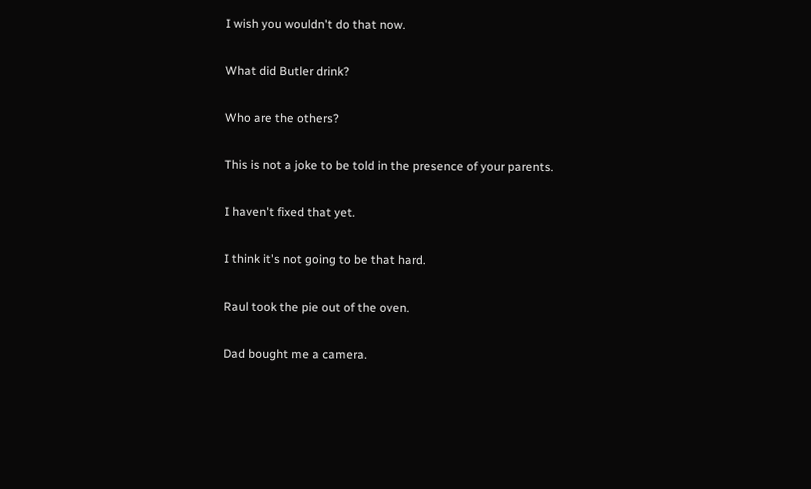I wish you wouldn't do that now.

What did Butler drink?

Who are the others?

This is not a joke to be told in the presence of your parents.

I haven't fixed that yet.

I think it's not going to be that hard.

Raul took the pie out of the oven.

Dad bought me a camera.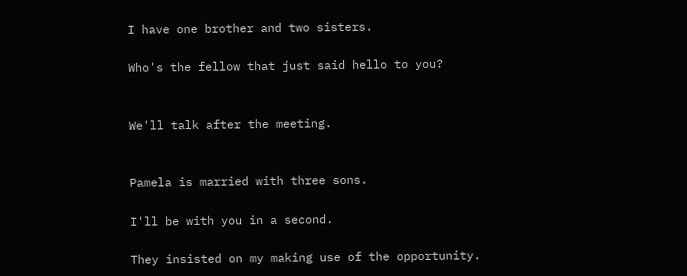I have one brother and two sisters.

Who's the fellow that just said hello to you?


We'll talk after the meeting.


Pamela is married with three sons.

I'll be with you in a second.

They insisted on my making use of the opportunity.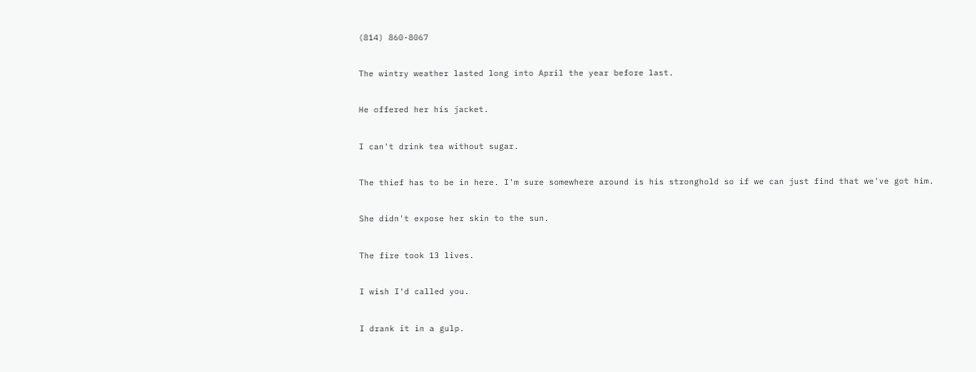(814) 860-8067

The wintry weather lasted long into April the year before last.

He offered her his jacket.

I can't drink tea without sugar.

The thief has to be in here. I'm sure somewhere around is his stronghold so if we can just find that we've got him.

She didn't expose her skin to the sun.

The fire took 13 lives.

I wish I'd called you.

I drank it in a gulp.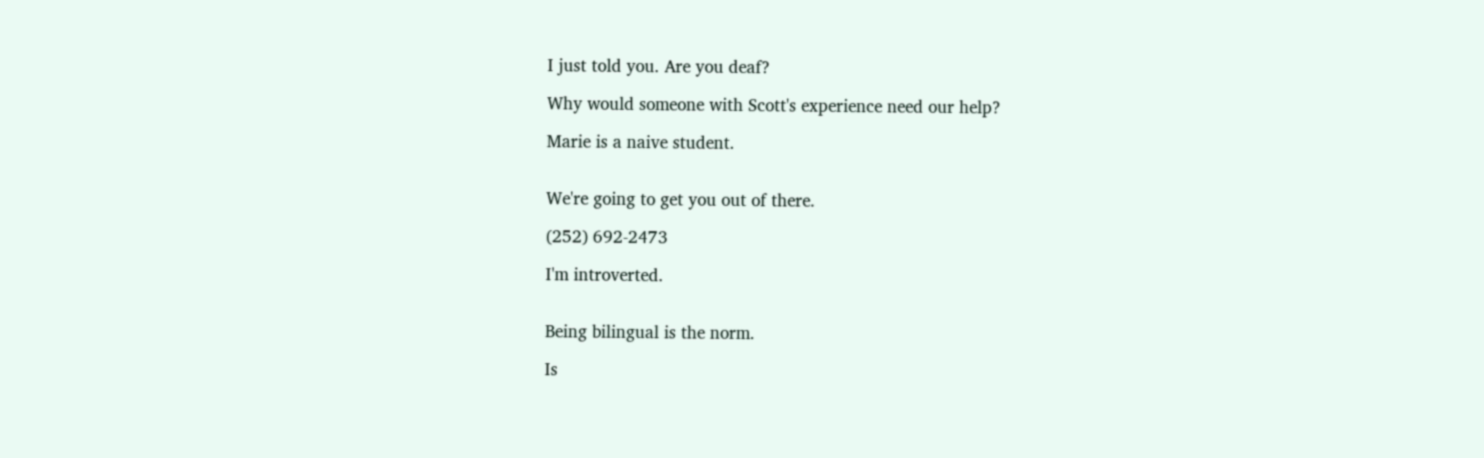I just told you. Are you deaf?

Why would someone with Scott's experience need our help?

Marie is a naive student.


We're going to get you out of there.

(252) 692-2473

I'm introverted.


Being bilingual is the norm.

Is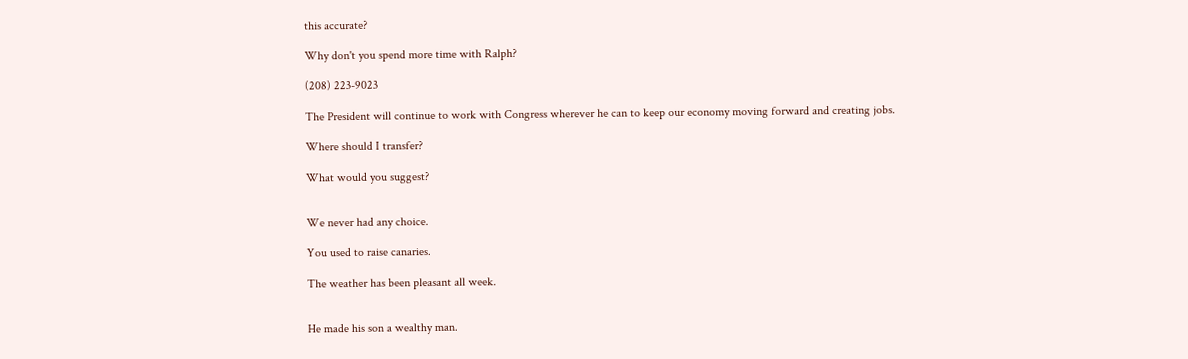this accurate?

Why don't you spend more time with Ralph?

(208) 223-9023

The President will continue to work with Congress wherever he can to keep our economy moving forward and creating jobs.

Where should I transfer?

What would you suggest?


We never had any choice.

You used to raise canaries.

The weather has been pleasant all week.


He made his son a wealthy man.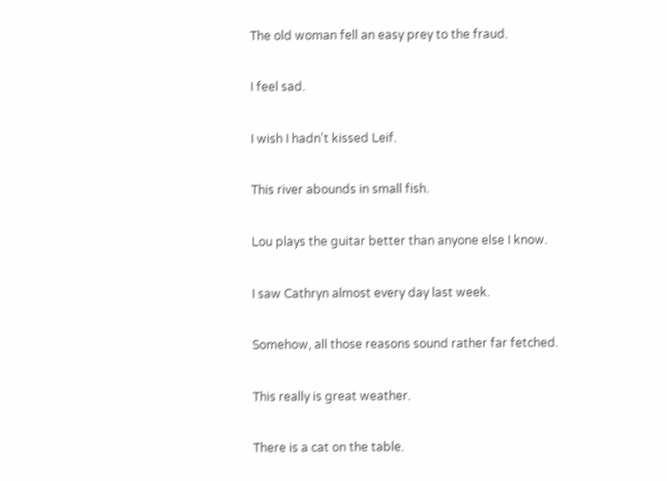The old woman fell an easy prey to the fraud.

I feel sad.

I wish I hadn't kissed Leif.

This river abounds in small fish.

Lou plays the guitar better than anyone else I know.

I saw Cathryn almost every day last week.

Somehow, all those reasons sound rather far fetched.

This really is great weather.

There is a cat on the table.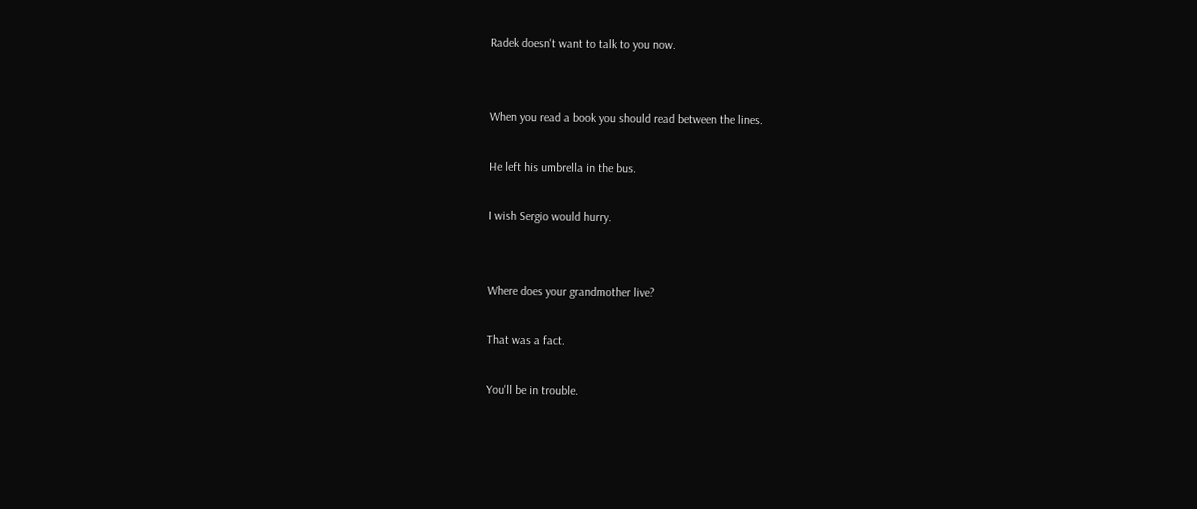Radek doesn't want to talk to you now.


When you read a book you should read between the lines.

He left his umbrella in the bus.

I wish Sergio would hurry.


Where does your grandmother live?

That was a fact.

You'll be in trouble.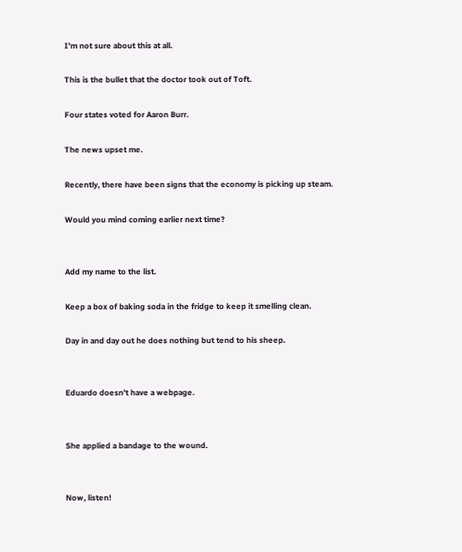I'm not sure about this at all.

This is the bullet that the doctor took out of Toft.

Four states voted for Aaron Burr.

The news upset me.

Recently, there have been signs that the economy is picking up steam.

Would you mind coming earlier next time?


Add my name to the list.

Keep a box of baking soda in the fridge to keep it smelling clean.

Day in and day out he does nothing but tend to his sheep.


Eduardo doesn't have a webpage.


She applied a bandage to the wound.


Now, listen!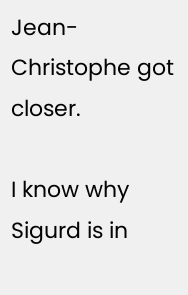Jean-Christophe got closer.

I know why Sigurd is in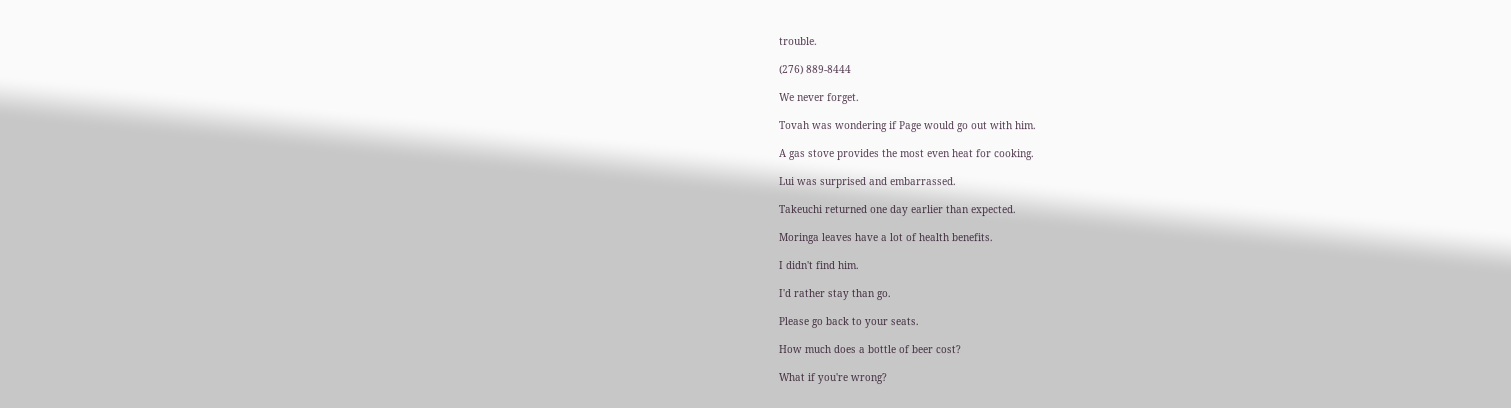trouble.

(276) 889-8444

We never forget.

Tovah was wondering if Page would go out with him.

A gas stove provides the most even heat for cooking.

Lui was surprised and embarrassed.

Takeuchi returned one day earlier than expected.

Moringa leaves have a lot of health benefits.

I didn't find him.

I'd rather stay than go.

Please go back to your seats.

How much does a bottle of beer cost?

What if you're wrong?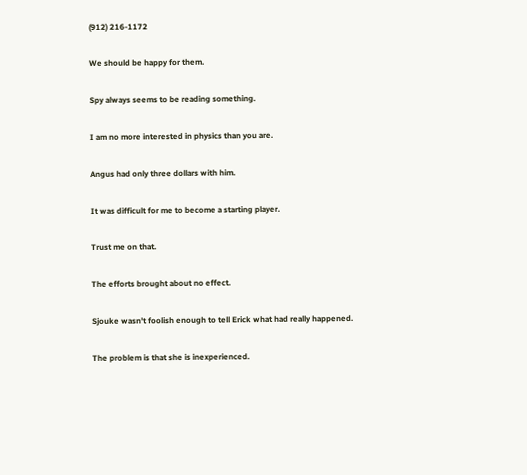(912) 216-1172

We should be happy for them.

Spy always seems to be reading something.

I am no more interested in physics than you are.

Angus had only three dollars with him.

It was difficult for me to become a starting player.

Trust me on that.

The efforts brought about no effect.

Sjouke wasn't foolish enough to tell Erick what had really happened.

The problem is that she is inexperienced.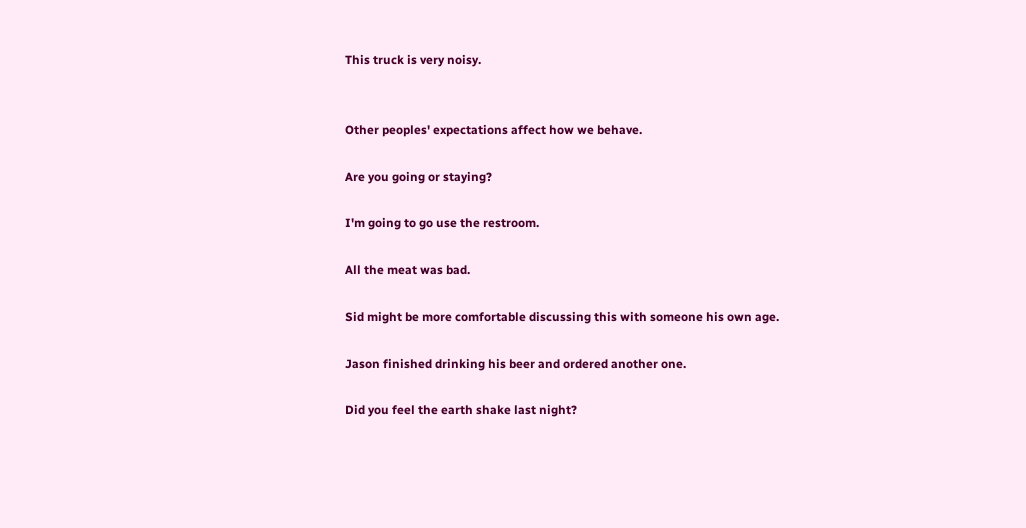This truck is very noisy.


Other peoples' expectations affect how we behave.

Are you going or staying?

I'm going to go use the restroom.

All the meat was bad.

Sid might be more comfortable discussing this with someone his own age.

Jason finished drinking his beer and ordered another one.

Did you feel the earth shake last night?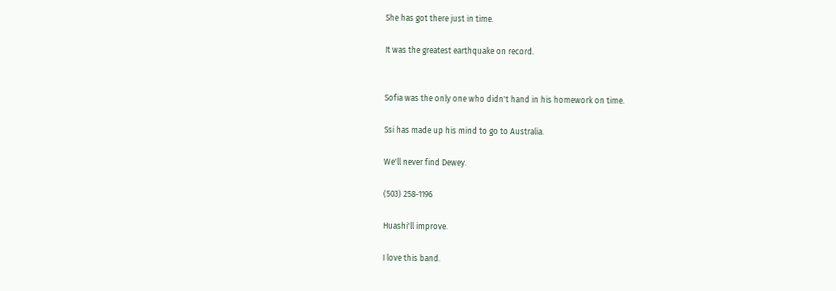She has got there just in time.

It was the greatest earthquake on record.


Sofia was the only one who didn't hand in his homework on time.

Ssi has made up his mind to go to Australia.

We'll never find Dewey.

(503) 258-1196

Huashi'll improve.

I love this band.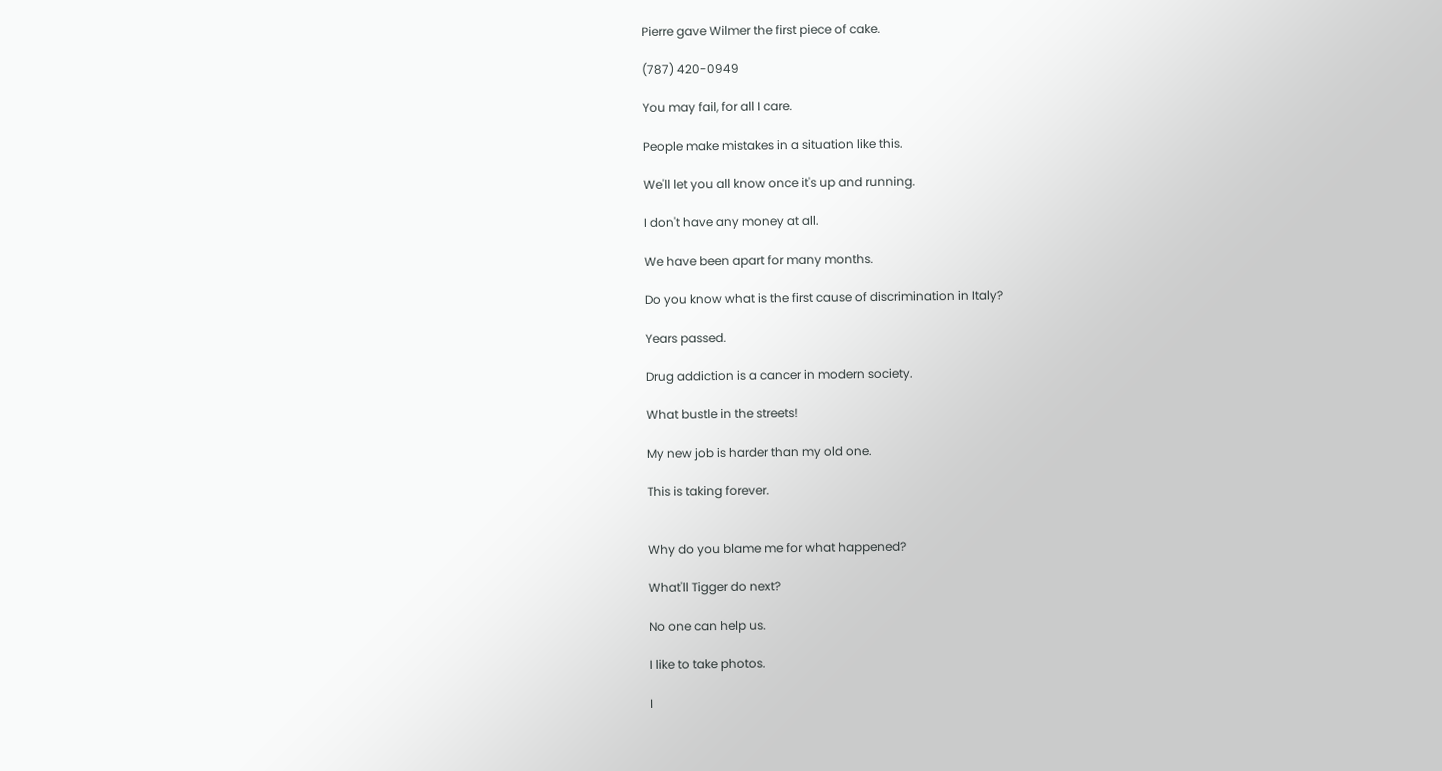Pierre gave Wilmer the first piece of cake.

(787) 420-0949

You may fail, for all I care.

People make mistakes in a situation like this.

We'll let you all know once it's up and running.

I don't have any money at all.

We have been apart for many months.

Do you know what is the first cause of discrimination in Italy?

Years passed.

Drug addiction is a cancer in modern society.

What bustle in the streets!

My new job is harder than my old one.

This is taking forever.


Why do you blame me for what happened?

What'll Tigger do next?

No one can help us.

I like to take photos.

I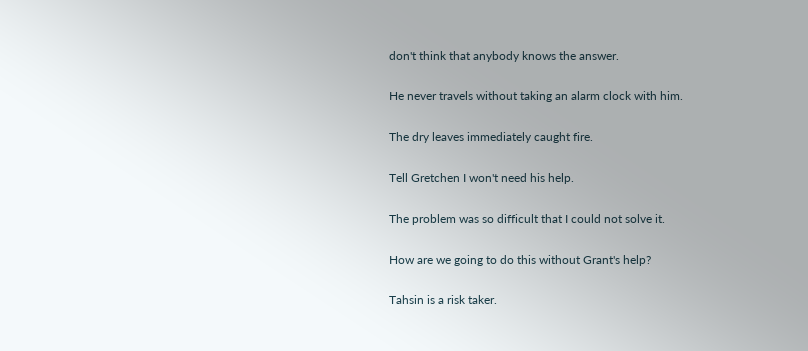don't think that anybody knows the answer.

He never travels without taking an alarm clock with him.

The dry leaves immediately caught fire.

Tell Gretchen I won't need his help.

The problem was so difficult that I could not solve it.

How are we going to do this without Grant's help?

Tahsin is a risk taker.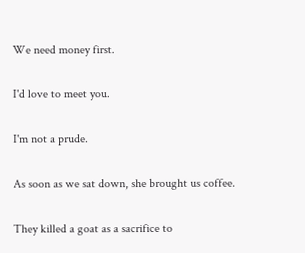We need money first.

I'd love to meet you.

I'm not a prude.

As soon as we sat down, she brought us coffee.

They killed a goat as a sacrifice to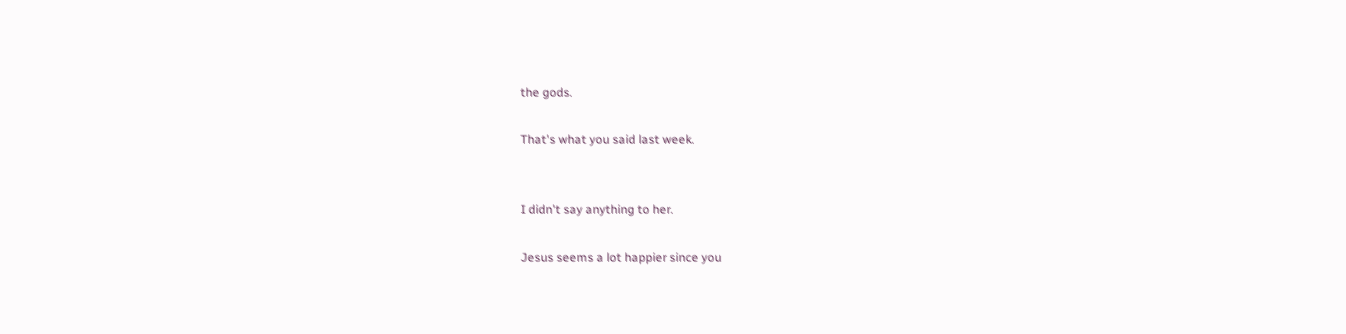the gods.

That's what you said last week.


I didn't say anything to her.

Jesus seems a lot happier since you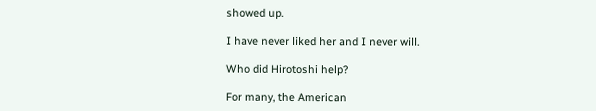showed up.

I have never liked her and I never will.

Who did Hirotoshi help?

For many, the American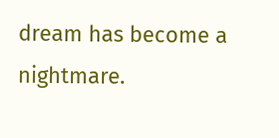dream has become a nightmare.